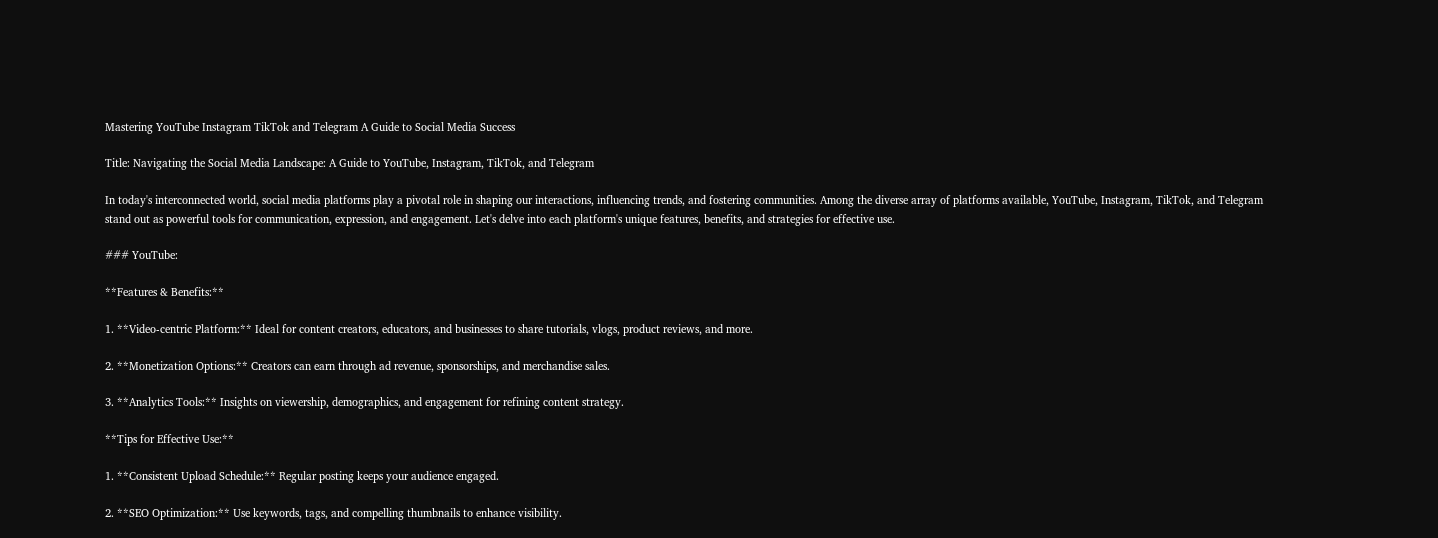Mastering YouTube Instagram TikTok and Telegram A Guide to Social Media Success

Title: Navigating the Social Media Landscape: A Guide to YouTube, Instagram, TikTok, and Telegram

In today's interconnected world, social media platforms play a pivotal role in shaping our interactions, influencing trends, and fostering communities. Among the diverse array of platforms available, YouTube, Instagram, TikTok, and Telegram stand out as powerful tools for communication, expression, and engagement. Let's delve into each platform's unique features, benefits, and strategies for effective use.

### YouTube:

**Features & Benefits:**

1. **Video-centric Platform:** Ideal for content creators, educators, and businesses to share tutorials, vlogs, product reviews, and more.

2. **Monetization Options:** Creators can earn through ad revenue, sponsorships, and merchandise sales.

3. **Analytics Tools:** Insights on viewership, demographics, and engagement for refining content strategy.

**Tips for Effective Use:**

1. **Consistent Upload Schedule:** Regular posting keeps your audience engaged.

2. **SEO Optimization:** Use keywords, tags, and compelling thumbnails to enhance visibility.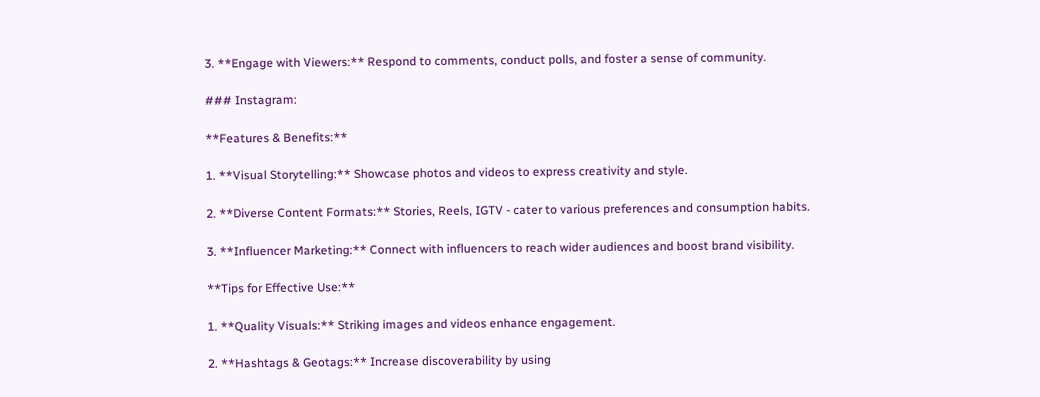3. **Engage with Viewers:** Respond to comments, conduct polls, and foster a sense of community.

### Instagram:

**Features & Benefits:**

1. **Visual Storytelling:** Showcase photos and videos to express creativity and style.

2. **Diverse Content Formats:** Stories, Reels, IGTV - cater to various preferences and consumption habits.

3. **Influencer Marketing:** Connect with influencers to reach wider audiences and boost brand visibility.

**Tips for Effective Use:**

1. **Quality Visuals:** Striking images and videos enhance engagement.

2. **Hashtags & Geotags:** Increase discoverability by using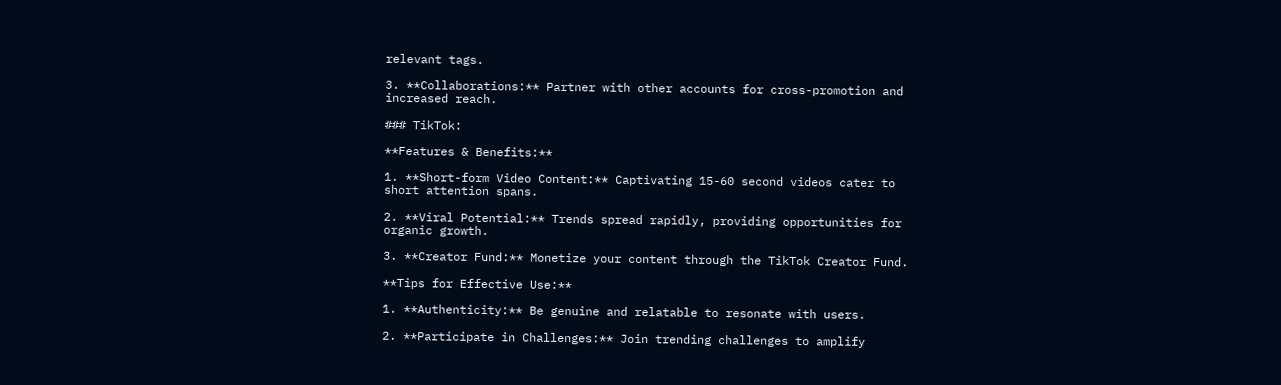relevant tags.

3. **Collaborations:** Partner with other accounts for cross-promotion and increased reach.

### TikTok:

**Features & Benefits:**

1. **Short-form Video Content:** Captivating 15-60 second videos cater to short attention spans.

2. **Viral Potential:** Trends spread rapidly, providing opportunities for organic growth.

3. **Creator Fund:** Monetize your content through the TikTok Creator Fund.

**Tips for Effective Use:**

1. **Authenticity:** Be genuine and relatable to resonate with users.

2. **Participate in Challenges:** Join trending challenges to amplify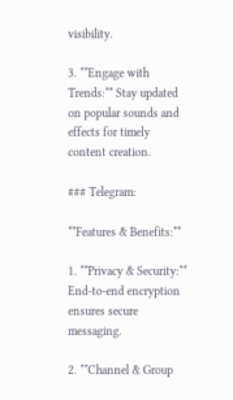visibility.

3. **Engage with Trends:** Stay updated on popular sounds and effects for timely content creation.

### Telegram:

**Features & Benefits:**

1. **Privacy & Security:** End-to-end encryption ensures secure messaging.

2. **Channel & Group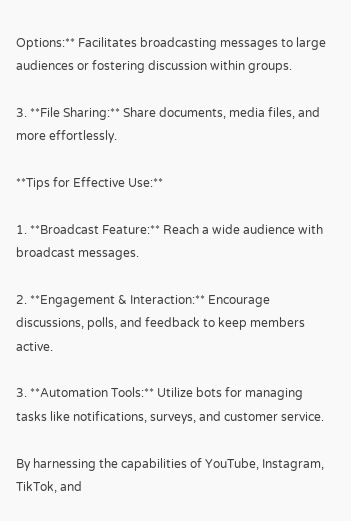Options:** Facilitates broadcasting messages to large audiences or fostering discussion within groups.

3. **File Sharing:** Share documents, media files, and more effortlessly.

**Tips for Effective Use:**

1. **Broadcast Feature:** Reach a wide audience with broadcast messages.

2. **Engagement & Interaction:** Encourage discussions, polls, and feedback to keep members active.

3. **Automation Tools:** Utilize bots for managing tasks like notifications, surveys, and customer service.

By harnessing the capabilities of YouTube, Instagram, TikTok, and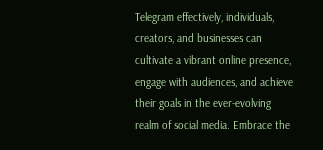Telegram effectively, individuals, creators, and businesses can cultivate a vibrant online presence, engage with audiences, and achieve their goals in the ever-evolving realm of social media. Embrace the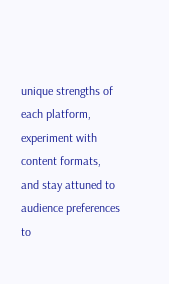unique strengths of each platform, experiment with content formats, and stay attuned to audience preferences to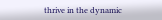thrive in the dynamic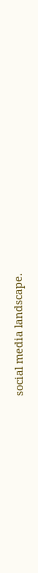social media landscape.